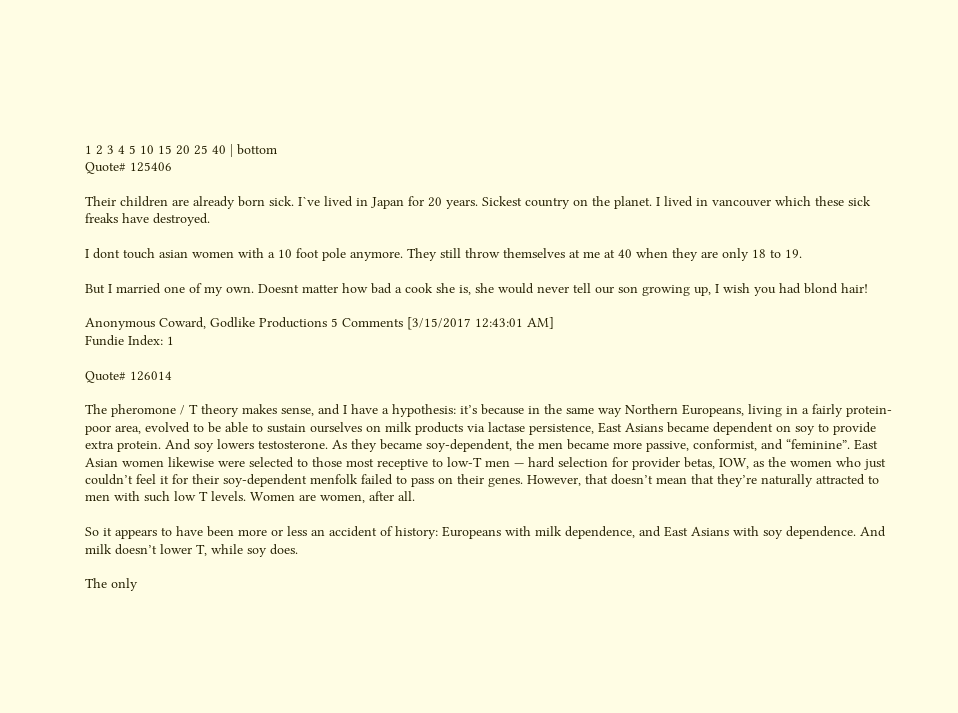1 2 3 4 5 10 15 20 25 40 | bottom
Quote# 125406

Their children are already born sick. I`ve lived in Japan for 20 years. Sickest country on the planet. I lived in vancouver which these sick freaks have destroyed.

I dont touch asian women with a 10 foot pole anymore. They still throw themselves at me at 40 when they are only 18 to 19.

But I married one of my own. Doesnt matter how bad a cook she is, she would never tell our son growing up, I wish you had blond hair!

Anonymous Coward, Godlike Productions 5 Comments [3/15/2017 12:43:01 AM]
Fundie Index: 1

Quote# 126014

The pheromone / T theory makes sense, and I have a hypothesis: it’s because in the same way Northern Europeans, living in a fairly protein-poor area, evolved to be able to sustain ourselves on milk products via lactase persistence, East Asians became dependent on soy to provide extra protein. And soy lowers testosterone. As they became soy-dependent, the men became more passive, conformist, and “feminine”. East Asian women likewise were selected to those most receptive to low-T men — hard selection for provider betas, IOW, as the women who just couldn’t feel it for their soy-dependent menfolk failed to pass on their genes. However, that doesn’t mean that they’re naturally attracted to men with such low T levels. Women are women, after all.

So it appears to have been more or less an accident of history: Europeans with milk dependence, and East Asians with soy dependence. And milk doesn’t lower T, while soy does.

The only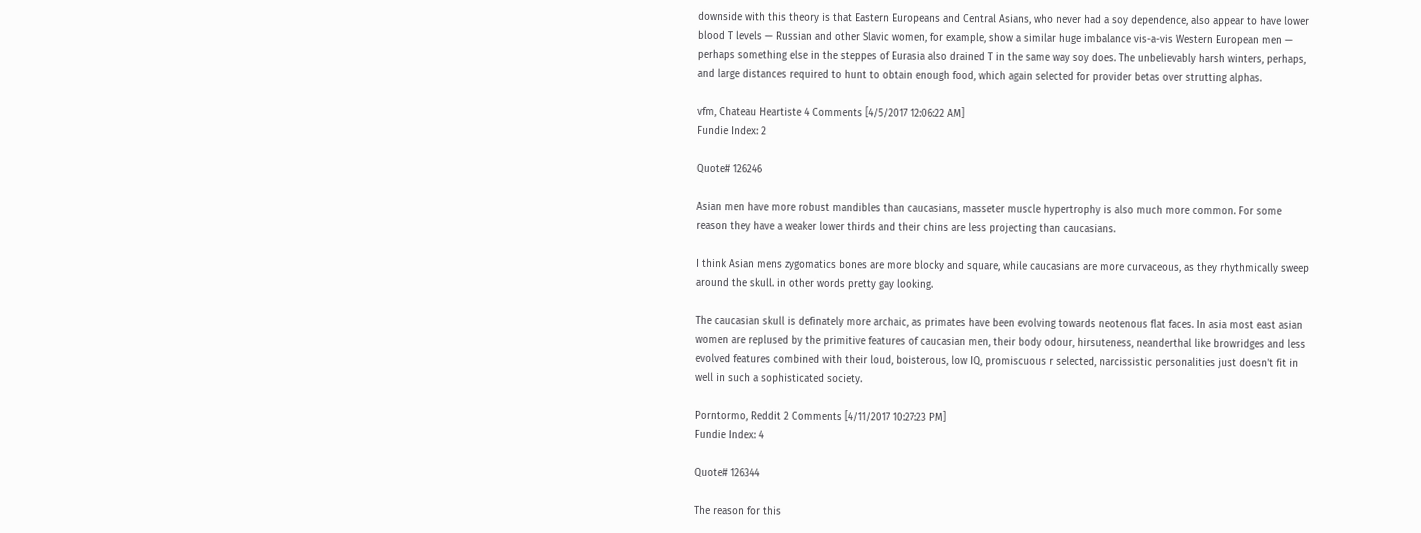downside with this theory is that Eastern Europeans and Central Asians, who never had a soy dependence, also appear to have lower blood T levels — Russian and other Slavic women, for example, show a similar huge imbalance vis-a-vis Western European men — perhaps something else in the steppes of Eurasia also drained T in the same way soy does. The unbelievably harsh winters, perhaps, and large distances required to hunt to obtain enough food, which again selected for provider betas over strutting alphas.

vfm, Chateau Heartiste 4 Comments [4/5/2017 12:06:22 AM]
Fundie Index: 2

Quote# 126246

Asian men have more robust mandibles than caucasians, masseter muscle hypertrophy is also much more common. For some reason they have a weaker lower thirds and their chins are less projecting than caucasians.

I think Asian mens zygomatics bones are more blocky and square, while caucasians are more curvaceous, as they rhythmically sweep around the skull. in other words pretty gay looking.

The caucasian skull is definately more archaic, as primates have been evolving towards neotenous flat faces. In asia most east asian women are replused by the primitive features of caucasian men, their body odour, hirsuteness, neanderthal like browridges and less evolved features combined with their loud, boisterous, low IQ, promiscuous r selected, narcissistic personalities just doesn't fit in well in such a sophisticated society.

Porntormo, Reddit 2 Comments [4/11/2017 10:27:23 PM]
Fundie Index: 4

Quote# 126344

The reason for this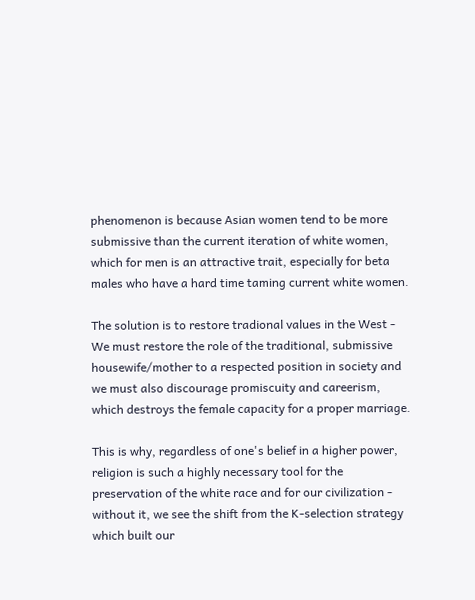phenomenon is because Asian women tend to be more submissive than the current iteration of white women, which for men is an attractive trait, especially for beta males who have a hard time taming current white women.

The solution is to restore tradional values in the West - We must restore the role of the traditional, submissive housewife/mother to a respected position in society and we must also discourage promiscuity and careerism, which destroys the female capacity for a proper marriage.

This is why, regardless of one's belief in a higher power, religion is such a highly necessary tool for the preservation of the white race and for our civilization - without it, we see the shift from the K-selection strategy which built our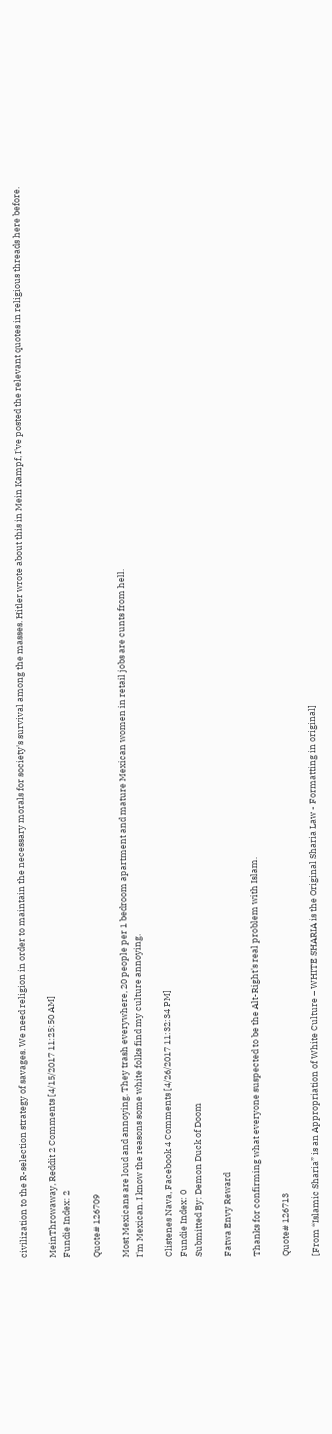civilization to the R-selection strategy of savages. We need religion in order to maintain the necessary morals for society's survival among the masses. Hitler wrote about this in Mein Kampf, I've posted the relevant quotes in religious threads here before.

MeinThrowaway, Reddit 2 Comments [4/15/2017 11:25:50 AM]
Fundie Index: 2

Quote# 126709

Most Mexicans are loud and annoying. They trash everywhere, 20 people per 1 bedroom apartment and mature Mexican women in retail jobs are cunts from hell.
I'm Mexican. I know the reasons some white folks find my culture annoying.

Clistenes Nava, Facebook 4 Comments [4/26/2017 11:32:34 PM]
Fundie Index: 0
Submitted By: Demon Duck of Doom

Fatwa Envy Reward

Thanks for confirming what everyone suspected to be the Alt-Right's real problem with Islam.

Quote# 126713

[From “Islamic Sharia” is an Appropriation of White Culture – WHITE SHARIA is the Original Sharia Law - Formatting in original]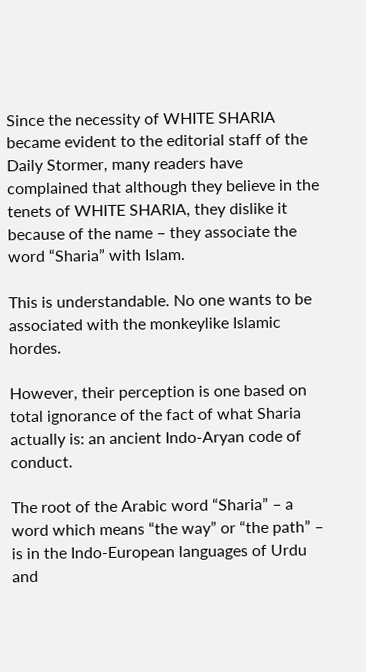Since the necessity of WHITE SHARIA became evident to the editorial staff of the Daily Stormer, many readers have complained that although they believe in the tenets of WHITE SHARIA, they dislike it because of the name – they associate the word “Sharia” with Islam.

This is understandable. No one wants to be associated with the monkeylike Islamic hordes.

However, their perception is one based on total ignorance of the fact of what Sharia actually is: an ancient Indo-Aryan code of conduct.

The root of the Arabic word “Sharia” – a word which means “the way” or “the path” – is in the Indo-European languages of Urdu and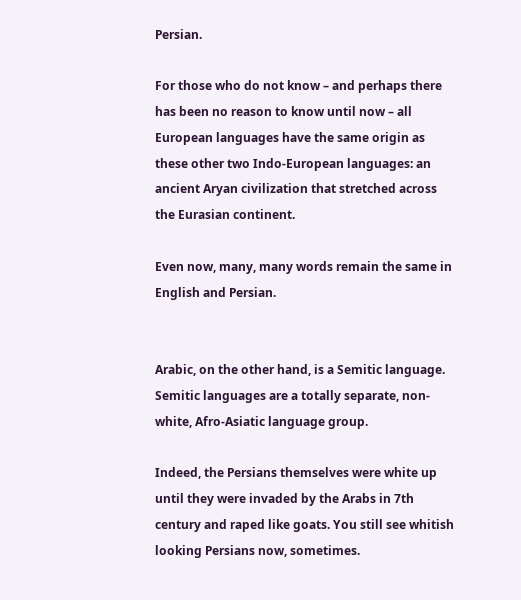Persian.

For those who do not know – and perhaps there has been no reason to know until now – all European languages have the same origin as these other two Indo-European languages: an ancient Aryan civilization that stretched across the Eurasian continent.

Even now, many, many words remain the same in English and Persian.


Arabic, on the other hand, is a Semitic language. Semitic languages are a totally separate, non-white, Afro-Asiatic language group.

Indeed, the Persians themselves were white up until they were invaded by the Arabs in 7th century and raped like goats. You still see whitish looking Persians now, sometimes.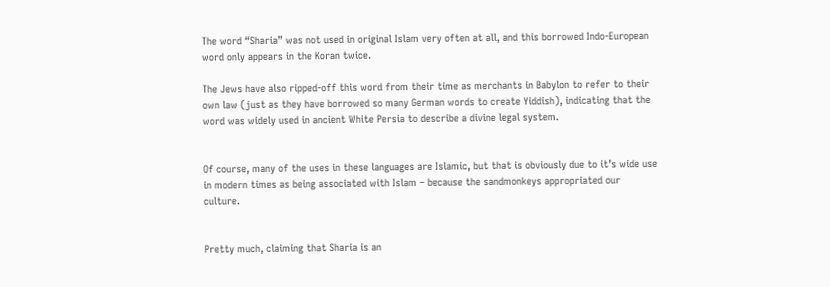The word “Sharia” was not used in original Islam very often at all, and this borrowed Indo-European word only appears in the Koran twice.

The Jews have also ripped-off this word from their time as merchants in Babylon to refer to their own law (just as they have borrowed so many German words to create Yiddish), indicating that the word was widely used in ancient White Persia to describe a divine legal system.


Of course, many of the uses in these languages are Islamic, but that is obviously due to it’s wide use in modern times as being associated with Islam – because the sandmonkeys appropriated our culture.


Pretty much, claiming that Sharia is an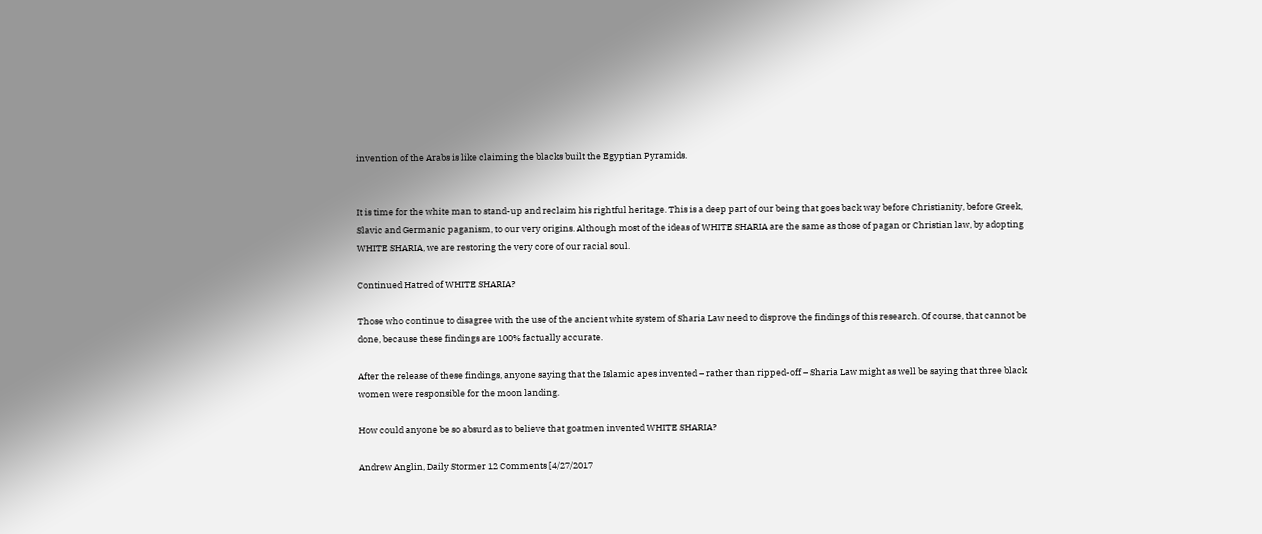invention of the Arabs is like claiming the blacks built the Egyptian Pyramids.


It is time for the white man to stand-up and reclaim his rightful heritage. This is a deep part of our being that goes back way before Christianity, before Greek, Slavic and Germanic paganism, to our very origins. Although most of the ideas of WHITE SHARIA are the same as those of pagan or Christian law, by adopting WHITE SHARIA, we are restoring the very core of our racial soul.

Continued Hatred of WHITE SHARIA?

Those who continue to disagree with the use of the ancient white system of Sharia Law need to disprove the findings of this research. Of course, that cannot be done, because these findings are 100% factually accurate.

After the release of these findings, anyone saying that the Islamic apes invented – rather than ripped-off – Sharia Law might as well be saying that three black women were responsible for the moon landing.

How could anyone be so absurd as to believe that goatmen invented WHITE SHARIA?

Andrew Anglin, Daily Stormer 12 Comments [4/27/2017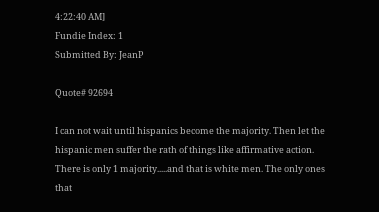4:22:40 AM]
Fundie Index: 1
Submitted By: JeanP

Quote# 92694

I can not wait until hispanics become the majority. Then let the hispanic men suffer the rath of things like affirmative action. There is only 1 majority.....and that is white men. The only ones that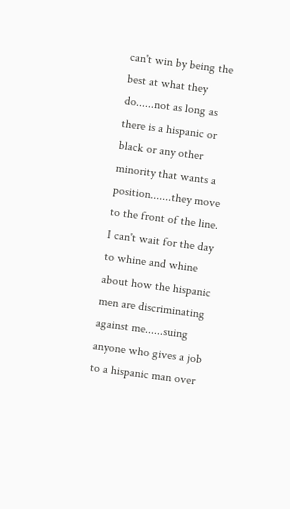can't win by being the best at what they do......not as long as there is a hispanic or black or any other minority that wants a position.......they move to the front of the line. I can't wait for the day to whine and whine about how the hispanic men are discriminating against me......suing anyone who gives a job to a hispanic man over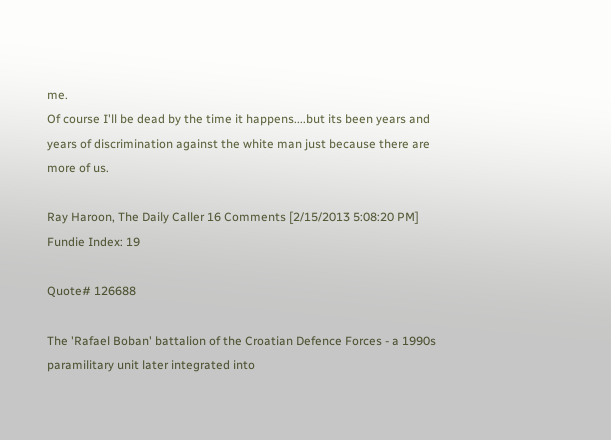me.
Of course I'll be dead by the time it happens....but its been years and years of discrimination against the white man just because there are more of us.

Ray Haroon, The Daily Caller 16 Comments [2/15/2013 5:08:20 PM]
Fundie Index: 19

Quote# 126688

The 'Rafael Boban' battalion of the Croatian Defence Forces - a 1990s paramilitary unit later integrated into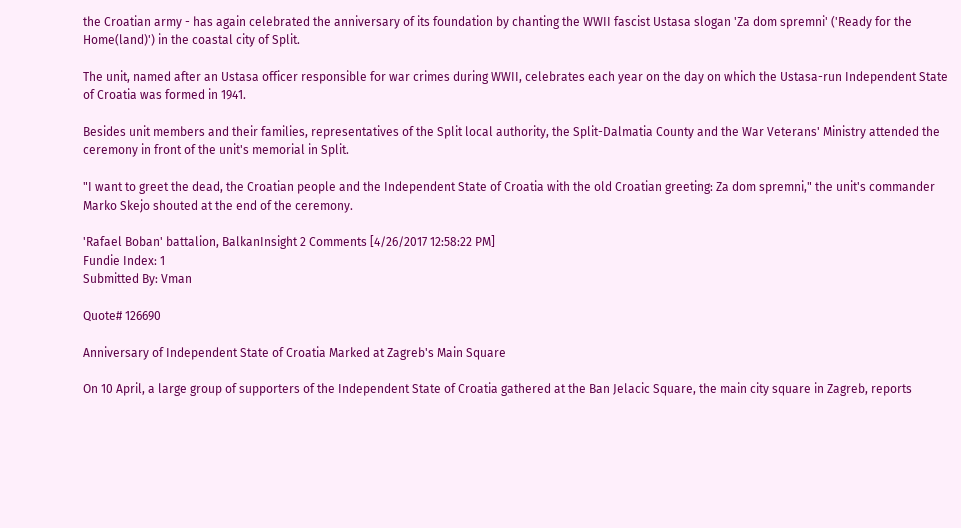the Croatian army - has again celebrated the anniversary of its foundation by chanting the WWII fascist Ustasa slogan 'Za dom spremni' ('Ready for the Home(land)') in the coastal city of Split.

The unit, named after an Ustasa officer responsible for war crimes during WWII, celebrates each year on the day on which the Ustasa-run Independent State of Croatia was formed in 1941.

Besides unit members and their families, representatives of the Split local authority, the Split-Dalmatia County and the War Veterans' Ministry attended the ceremony in front of the unit's memorial in Split.

"I want to greet the dead, the Croatian people and the Independent State of Croatia with the old Croatian greeting: Za dom spremni," the unit's commander Marko Skejo shouted at the end of the ceremony.

'Rafael Boban' battalion, BalkanInsight 2 Comments [4/26/2017 12:58:22 PM]
Fundie Index: 1
Submitted By: Vman

Quote# 126690

Anniversary of Independent State of Croatia Marked at Zagreb's Main Square

On 10 April, a large group of supporters of the Independent State of Croatia gathered at the Ban Jelacic Square, the main city square in Zagreb, reports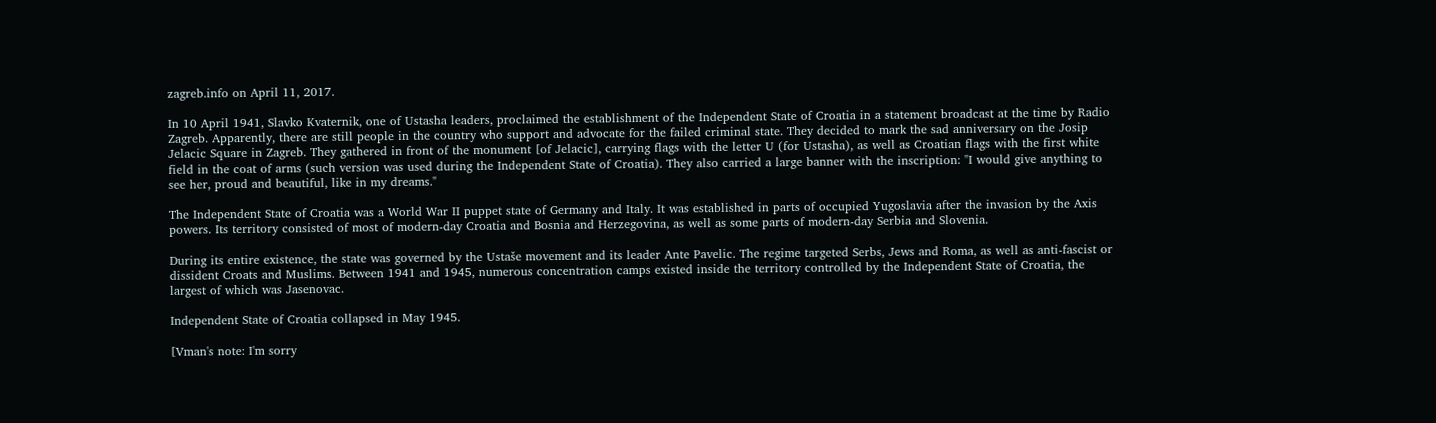zagreb.info on April 11, 2017.

In 10 April 1941, Slavko Kvaternik, one of Ustasha leaders, proclaimed the establishment of the Independent State of Croatia in a statement broadcast at the time by Radio Zagreb. Apparently, there are still people in the country who support and advocate for the failed criminal state. They decided to mark the sad anniversary on the Josip Jelacic Square in Zagreb. They gathered in front of the monument [of Jelacic], carrying flags with the letter U (for Ustasha), as well as Croatian flags with the first white field in the coat of arms (such version was used during the Independent State of Croatia). They also carried a large banner with the inscription: "I would give anything to see her, proud and beautiful, like in my dreams."

The Independent State of Croatia was a World War II puppet state of Germany and Italy. It was established in parts of occupied Yugoslavia after the invasion by the Axis powers. Its territory consisted of most of modern-day Croatia and Bosnia and Herzegovina, as well as some parts of modern-day Serbia and Slovenia.

During its entire existence, the state was governed by the Ustaše movement and its leader Ante Pavelic. The regime targeted Serbs, Jews and Roma, as well as anti-fascist or dissident Croats and Muslims. Between 1941 and 1945, numerous concentration camps existed inside the territory controlled by the Independent State of Croatia, the largest of which was Jasenovac.

Independent State of Croatia collapsed in May 1945.

[Vman's note: I'm sorry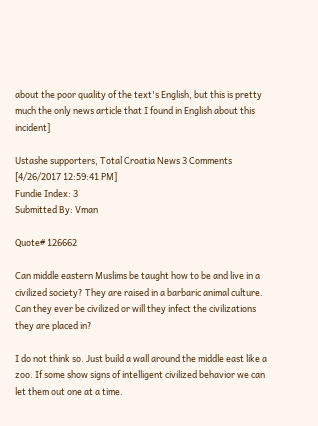about the poor quality of the text's English, but this is pretty much the only news article that I found in English about this incident]

Ustashe supporters, Total Croatia News 3 Comments [4/26/2017 12:59:41 PM]
Fundie Index: 3
Submitted By: Vman

Quote# 126662

Can middle eastern Muslims be taught how to be and live in a civilized society? They are raised in a barbaric animal culture. Can they ever be civilized or will they infect the civilizations they are placed in?

I do not think so. Just build a wall around the middle east like a zoo. If some show signs of intelligent civilized behavior we can let them out one at a time.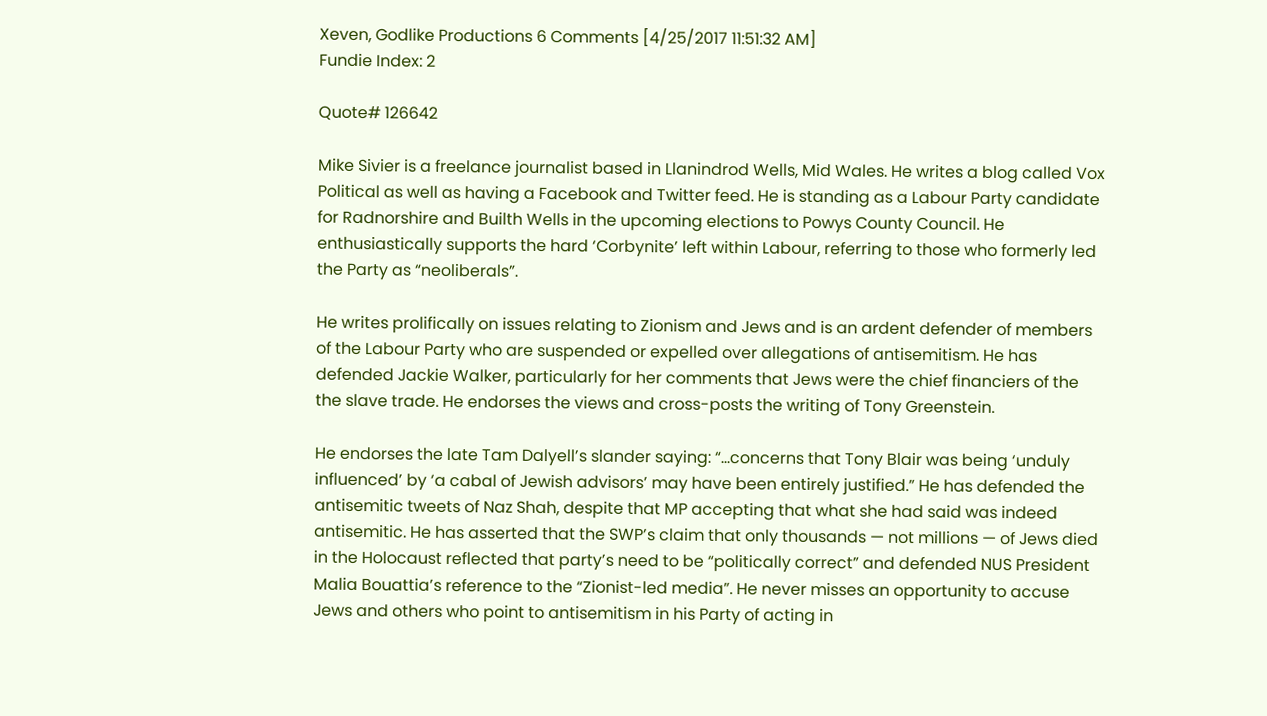Xeven, Godlike Productions 6 Comments [4/25/2017 11:51:32 AM]
Fundie Index: 2

Quote# 126642

Mike Sivier is a freelance journalist based in Llanindrod Wells, Mid Wales. He writes a blog called Vox Political as well as having a Facebook and Twitter feed. He is standing as a Labour Party candidate for Radnorshire and Builth Wells in the upcoming elections to Powys County Council. He enthusiastically supports the hard ‘Corbynite’ left within Labour, referring to those who formerly led the Party as “neoliberals”.

He writes prolifically on issues relating to Zionism and Jews and is an ardent defender of members of the Labour Party who are suspended or expelled over allegations of antisemitism. He has defended Jackie Walker, particularly for her comments that Jews were the chief financiers of the the slave trade. He endorses the views and cross-posts the writing of Tony Greenstein.

He endorses the late Tam Dalyell’s slander saying: “…concerns that Tony Blair was being ‘unduly influenced’ by ‘a cabal of Jewish advisors’ may have been entirely justified.” He has defended the antisemitic tweets of Naz Shah, despite that MP accepting that what she had said was indeed antisemitic. He has asserted that the SWP’s claim that only thousands — not millions — of Jews died in the Holocaust reflected that party’s need to be “politically correct” and defended NUS President Malia Bouattia’s reference to the “Zionist-led media”. He never misses an opportunity to accuse Jews and others who point to antisemitism in his Party of acting in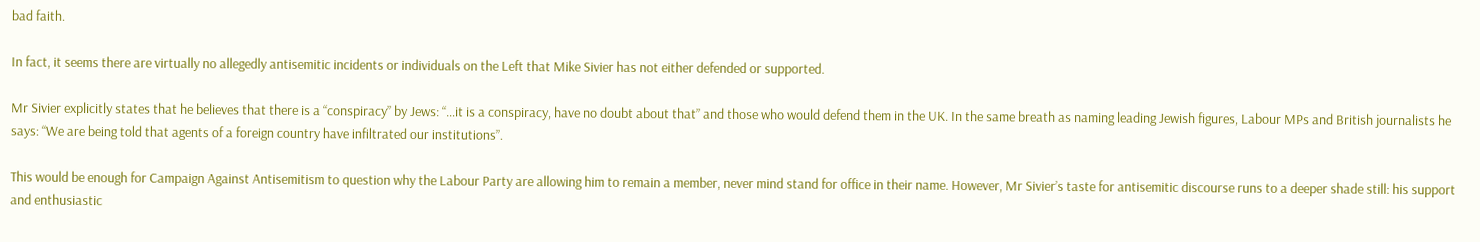bad faith.

In fact, it seems there are virtually no allegedly antisemitic incidents or individuals on the Left that Mike Sivier has not either defended or supported.

Mr Sivier explicitly states that he believes that there is a “conspiracy” by Jews: “…it is a conspiracy, have no doubt about that” and those who would defend them in the UK. In the same breath as naming leading Jewish figures, Labour MPs and British journalists he says: “We are being told that agents of a foreign country have infiltrated our institutions”.

This would be enough for Campaign Against Antisemitism to question why the Labour Party are allowing him to remain a member, never mind stand for office in their name. However, Mr Sivier’s taste for antisemitic discourse runs to a deeper shade still: his support and enthusiastic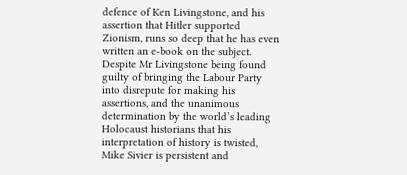defence of Ken Livingstone, and his assertion that Hitler supported Zionism, runs so deep that he has even written an e-book on the subject. Despite Mr Livingstone being found guilty of bringing the Labour Party into disrepute for making his assertions, and the unanimous determination by the world’s leading Holocaust historians that his interpretation of history is twisted, Mike Sivier is persistent and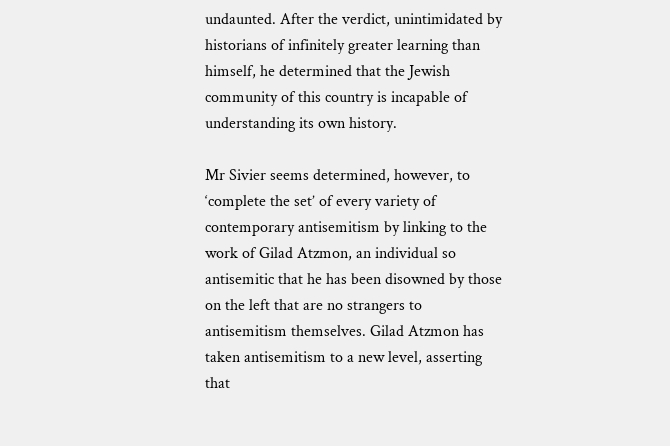undaunted. After the verdict, unintimidated by historians of infinitely greater learning than himself, he determined that the Jewish community of this country is incapable of understanding its own history.

Mr Sivier seems determined, however, to ‘complete the set’ of every variety of contemporary antisemitism by linking to the work of Gilad Atzmon, an individual so antisemitic that he has been disowned by those on the left that are no strangers to antisemitism themselves. Gilad Atzmon has taken antisemitism to a new level, asserting that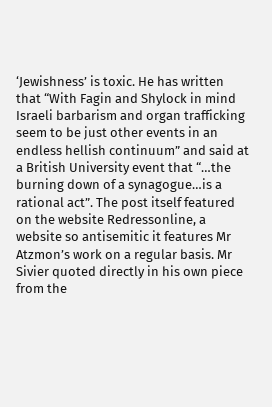‘Jewishness’ is toxic. He has written that “With Fagin and Shylock in mind Israeli barbarism and organ trafficking seem to be just other events in an endless hellish continuum” and said at a British University event that “…the burning down of a synagogue…is a rational act”. The post itself featured on the website Redressonline, a website so antisemitic it features Mr Atzmon’s work on a regular basis. Mr Sivier quoted directly in his own piece from the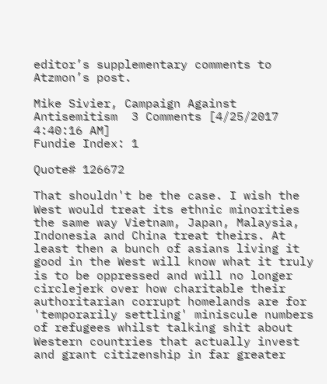editor’s supplementary comments to Atzmon’s post.

Mike Sivier, Campaign Against Antisemitism  3 Comments [4/25/2017 4:40:16 AM]
Fundie Index: 1

Quote# 126672

That shouldn't be the case. I wish the West would treat its ethnic minorities the same way Vietnam, Japan, Malaysia, Indonesia and China treat theirs. At least then a bunch of asians living it good in the West will know what it truly is to be oppressed and will no longer circlejerk over how charitable their authoritarian corrupt homelands are for 'temporarily settling' miniscule numbers of refugees whilst talking shit about Western countries that actually invest and grant citizenship in far greater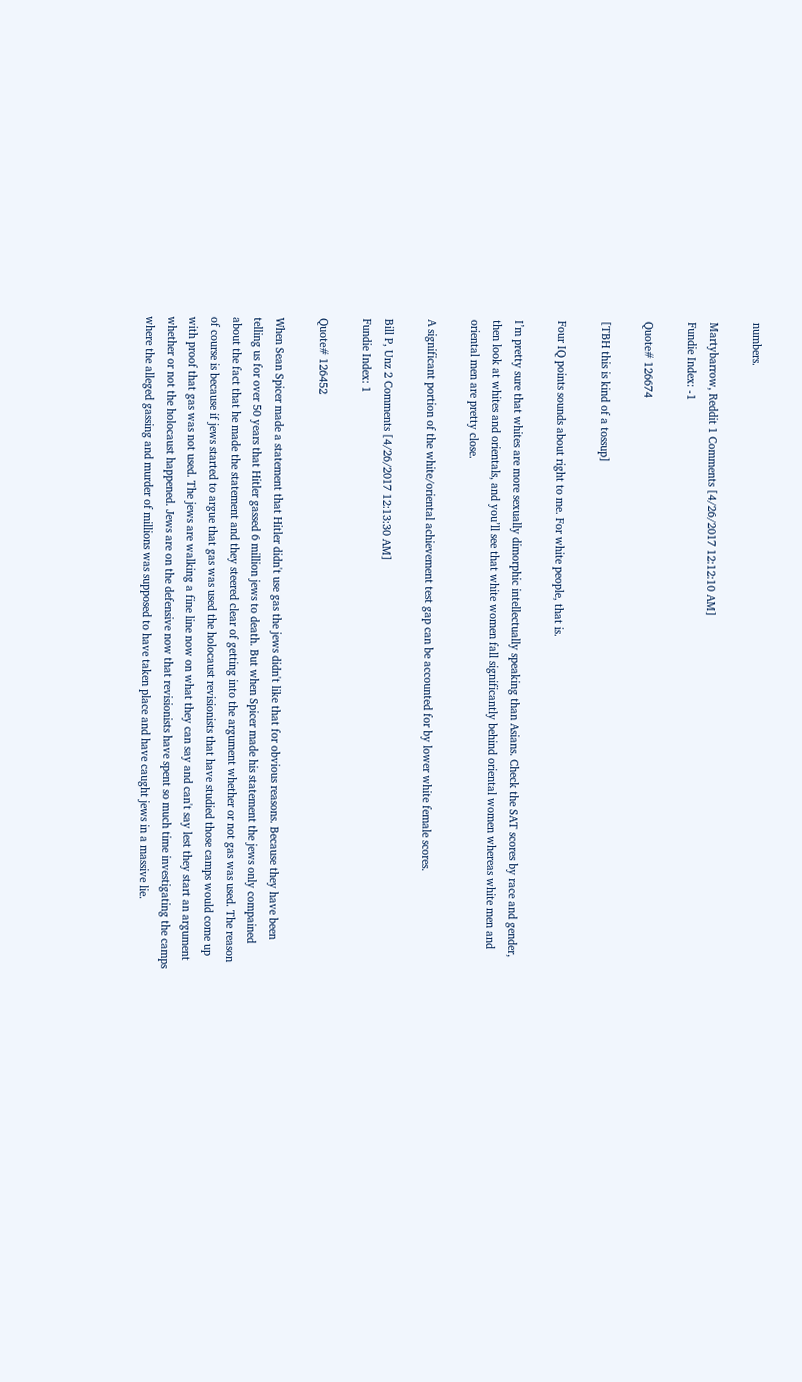numbers.

Martybarrow, Reddit 1 Comments [4/26/2017 12:12:10 AM]
Fundie Index: -1

Quote# 126674

[TBH this is kind of a tossup]

Four IQ points sounds about right to me. For white people, that is.

I’m pretty sure that whites are more sexually dimorphic intellectually speaking than Asians. Check the SAT scores by race and gender, then look at whites and orientals, and you’ll see that white women fall significantly behind oriental women whereas white men and oriental men are pretty close.

A significant portion of the white/oriental achievement test gap can be accounted for by lower white female scores.

Bill P, Unz 2 Comments [4/26/2017 12:13:30 AM]
Fundie Index: 1

Quote# 126452

When Sean Spicer made a statement that Hitler didn't use gas the jews didn't like that for obvious reasons. Because they have been telling us for over 50 years that Hitler gassed 6 million jews to death. But when Spicer made his statement the jews only compained about the fact that he made the statement and they steered clear of getting into the argument whether or not gas was used. The reason of course is because if jews started to argue that gas was used the holocaust revisionists that have studied those camps would come up with proof that gas was not used. The jews are walking a fine line now on what they can say and can't say lest they start an argument whether or not the holocaust happened. Jews are on the defensive now that revisionists have spent so much time investigating the camps where the alleged gassing and murder of millions was supposed to have taken place and have caught jews in a massive lie.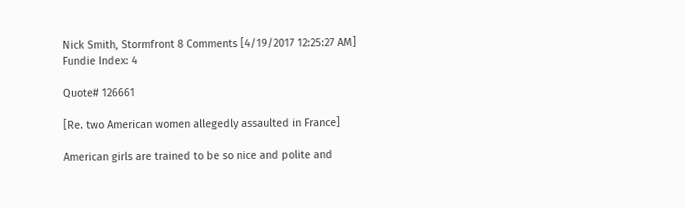Nick Smith, Stormfront 8 Comments [4/19/2017 12:25:27 AM]
Fundie Index: 4

Quote# 126661

[Re. two American women allegedly assaulted in France]

American girls are trained to be so nice and polite and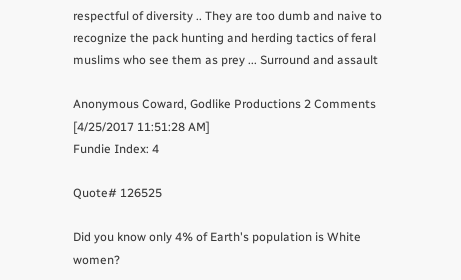respectful of diversity .. They are too dumb and naive to recognize the pack hunting and herding tactics of feral muslims who see them as prey ... Surround and assault

Anonymous Coward, Godlike Productions 2 Comments [4/25/2017 11:51:28 AM]
Fundie Index: 4

Quote# 126525

Did you know only 4% of Earth's population is White women?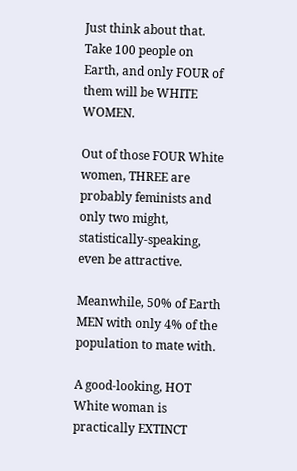Just think about that. Take 100 people on Earth, and only FOUR of them will be WHITE WOMEN.

Out of those FOUR White women, THREE are probably feminists and only two might, statistically-speaking, even be attractive.

Meanwhile, 50% of Earth MEN with only 4% of the population to mate with.

A good-looking, HOT White woman is practically EXTINCT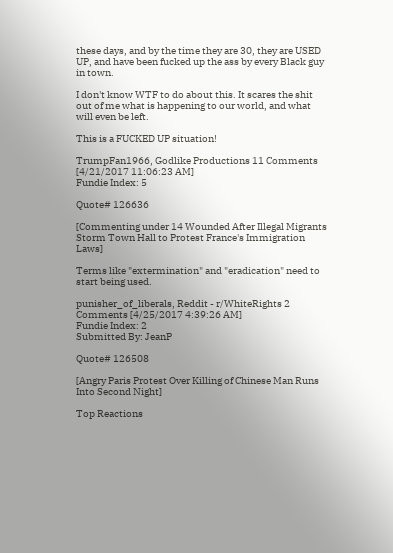these days, and by the time they are 30, they are USED UP, and have been fucked up the ass by every Black guy in town.

I don't know WTF to do about this. It scares the shit out of me what is happening to our world, and what will even be left.

This is a FUCKED UP situation!

TrumpFan1966, Godlike Productions 11 Comments [4/21/2017 11:06:23 AM]
Fundie Index: 5

Quote# 126636

[Commenting under 14 Wounded After Illegal Migrants Storm Town Hall to Protest France's Immigration Laws]

Terms like "extermination" and "eradication" need to start being used.

punisher_of_liberals, Reddit - r/WhiteRights 2 Comments [4/25/2017 4:39:26 AM]
Fundie Index: 2
Submitted By: JeanP

Quote# 126508

[Angry Paris Protest Over Killing of Chinese Man Runs Into Second Night]

Top Reactions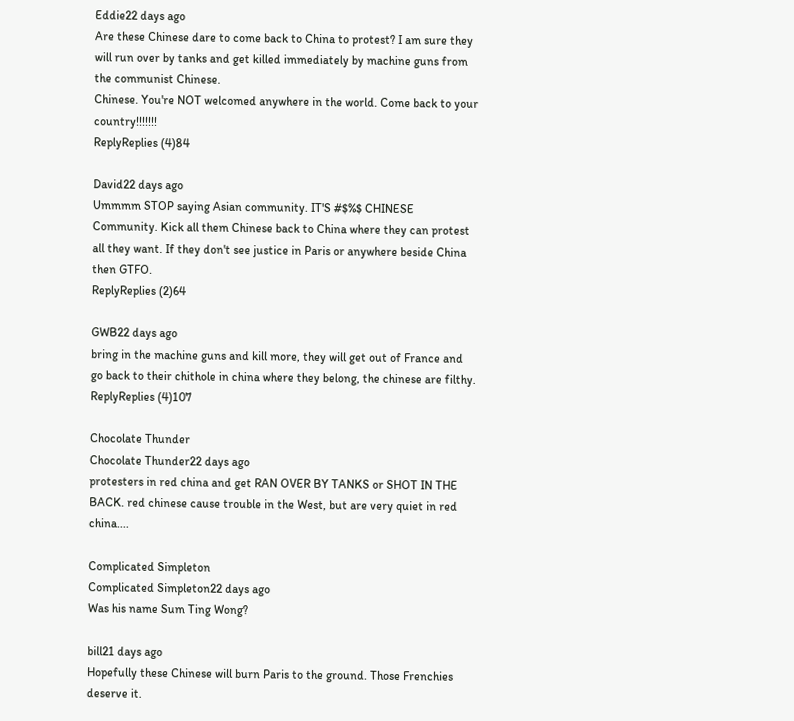Eddie22 days ago
Are these Chinese dare to come back to China to protest? I am sure they will run over by tanks and get killed immediately by machine guns from the communist Chinese.
Chinese. You're NOT welcomed anywhere in the world. Come back to your country!!!!!!!
ReplyReplies (4)84

David22 days ago
Ummmm STOP saying Asian community. IT'S #$%$ CHINESE Community. Kick all them Chinese back to China where they can protest all they want. If they don't see justice in Paris or anywhere beside China then GTFO.
ReplyReplies (2)64

GWB22 days ago
bring in the machine guns and kill more, they will get out of France and go back to their chithole in china where they belong, the chinese are filthy.
ReplyReplies (4)107

Chocolate Thunder
Chocolate Thunder22 days ago
protesters in red china and get RAN OVER BY TANKS or SHOT IN THE BACK. red chinese cause trouble in the West, but are very quiet in red china....

Complicated Simpleton
Complicated Simpleton22 days ago
Was his name Sum Ting Wong?

bill21 days ago
Hopefully these Chinese will burn Paris to the ground. Those Frenchies deserve it.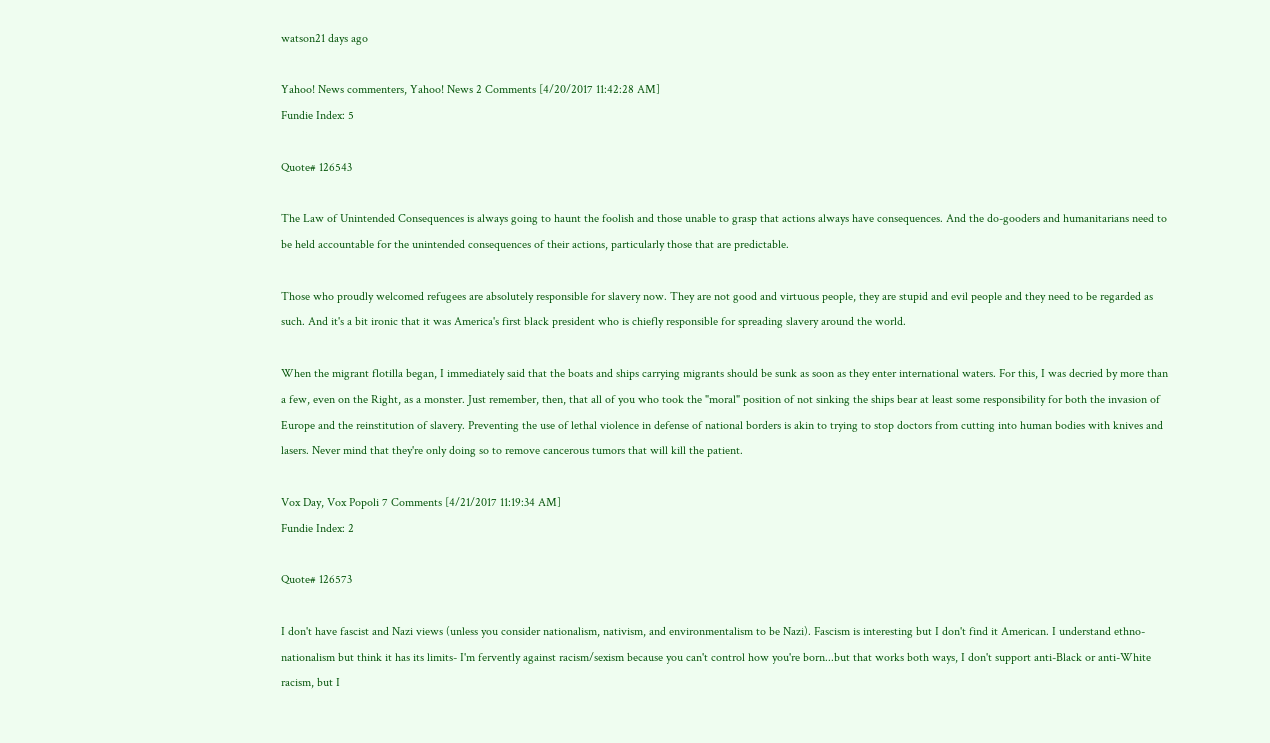watson21 days ago

Yahoo! News commenters, Yahoo! News 2 Comments [4/20/2017 11:42:28 AM]
Fundie Index: 5

Quote# 126543

The Law of Unintended Consequences is always going to haunt the foolish and those unable to grasp that actions always have consequences. And the do-gooders and humanitarians need to be held accountable for the unintended consequences of their actions, particularly those that are predictable.

Those who proudly welcomed refugees are absolutely responsible for slavery now. They are not good and virtuous people, they are stupid and evil people and they need to be regarded as such. And it's a bit ironic that it was America's first black president who is chiefly responsible for spreading slavery around the world.

When the migrant flotilla began, I immediately said that the boats and ships carrying migrants should be sunk as soon as they enter international waters. For this, I was decried by more than a few, even on the Right, as a monster. Just remember, then, that all of you who took the "moral" position of not sinking the ships bear at least some responsibility for both the invasion of Europe and the reinstitution of slavery. Preventing the use of lethal violence in defense of national borders is akin to trying to stop doctors from cutting into human bodies with knives and lasers. Never mind that they're only doing so to remove cancerous tumors that will kill the patient.

Vox Day, Vox Popoli 7 Comments [4/21/2017 11:19:34 AM]
Fundie Index: 2

Quote# 126573

I don't have fascist and Nazi views (unless you consider nationalism, nativism, and environmentalism to be Nazi). Fascism is interesting but I don't find it American. I understand ethno-nationalism but think it has its limits- I'm fervently against racism/sexism because you can't control how you're born...but that works both ways, I don't support anti-Black or anti-White racism, but I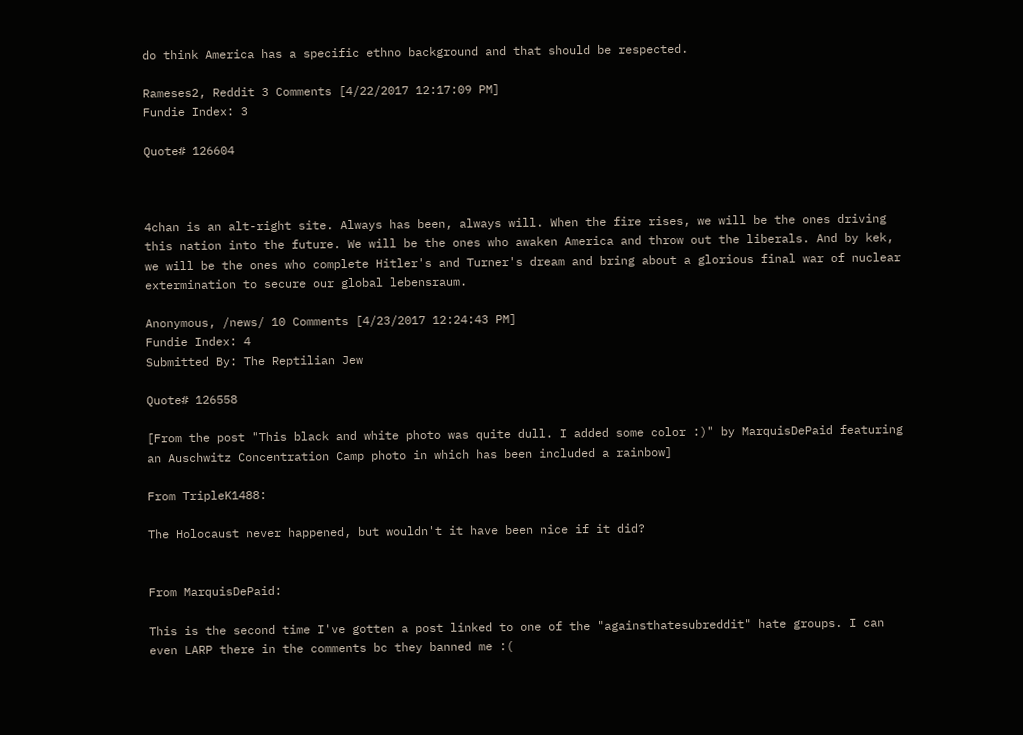do think America has a specific ethno background and that should be respected.

Rameses2, Reddit 3 Comments [4/22/2017 12:17:09 PM]
Fundie Index: 3

Quote# 126604



4chan is an alt-right site. Always has been, always will. When the fire rises, we will be the ones driving this nation into the future. We will be the ones who awaken America and throw out the liberals. And by kek, we will be the ones who complete Hitler's and Turner's dream and bring about a glorious final war of nuclear extermination to secure our global lebensraum.

Anonymous, /news/ 10 Comments [4/23/2017 12:24:43 PM]
Fundie Index: 4
Submitted By: The Reptilian Jew

Quote# 126558

[From the post "This black and white photo was quite dull. I added some color :)" by MarquisDePaid featuring an Auschwitz Concentration Camp photo in which has been included a rainbow]

From TripleK1488:

The Holocaust never happened, but wouldn't it have been nice if it did?


From MarquisDePaid:

This is the second time I've gotten a post linked to one of the "againsthatesubreddit" hate groups. I can even LARP there in the comments bc they banned me :(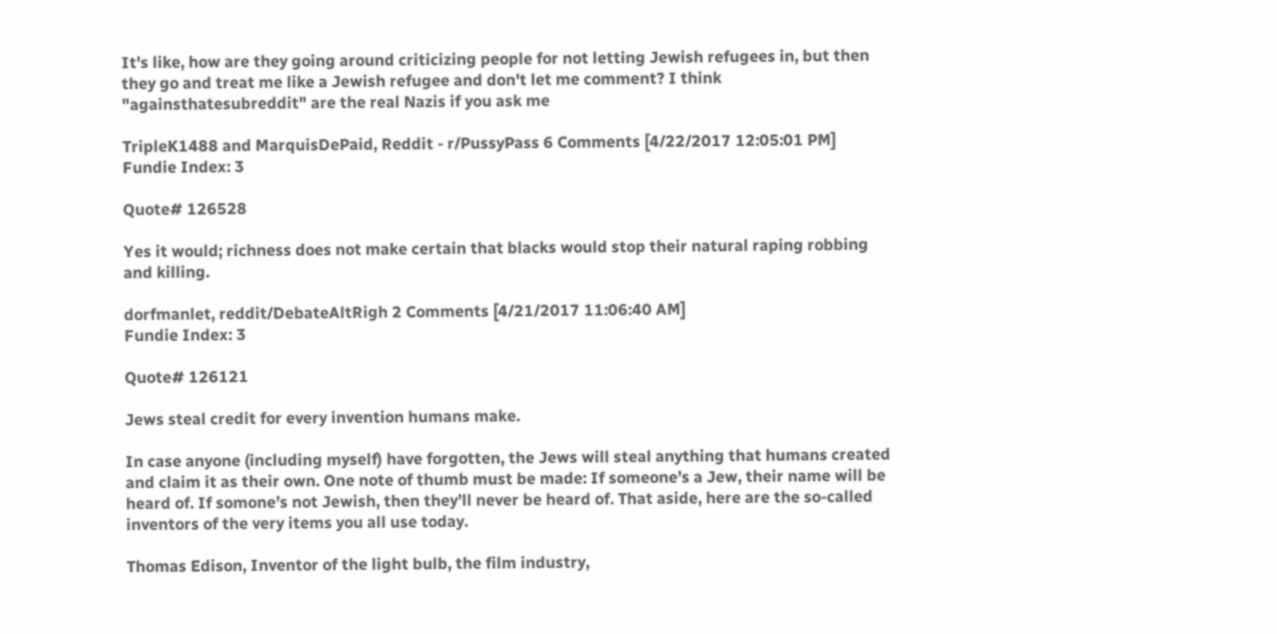It's like, how are they going around criticizing people for not letting Jewish refugees in, but then they go and treat me like a Jewish refugee and don't let me comment? I think "againsthatesubreddit" are the real Nazis if you ask me

TripleK1488 and MarquisDePaid, Reddit - r/PussyPass 6 Comments [4/22/2017 12:05:01 PM]
Fundie Index: 3

Quote# 126528

Yes it would; richness does not make certain that blacks would stop their natural raping robbing and killing.

dorfmanlet, reddit/DebateAltRigh 2 Comments [4/21/2017 11:06:40 AM]
Fundie Index: 3

Quote# 126121

Jews steal credit for every invention humans make.

In case anyone (including myself) have forgotten, the Jews will steal anything that humans created and claim it as their own. One note of thumb must be made: If someone’s a Jew, their name will be heard of. If somone’s not Jewish, then they’ll never be heard of. That aside, here are the so-called inventors of the very items you all use today.

Thomas Edison, Inventor of the light bulb, the film industry,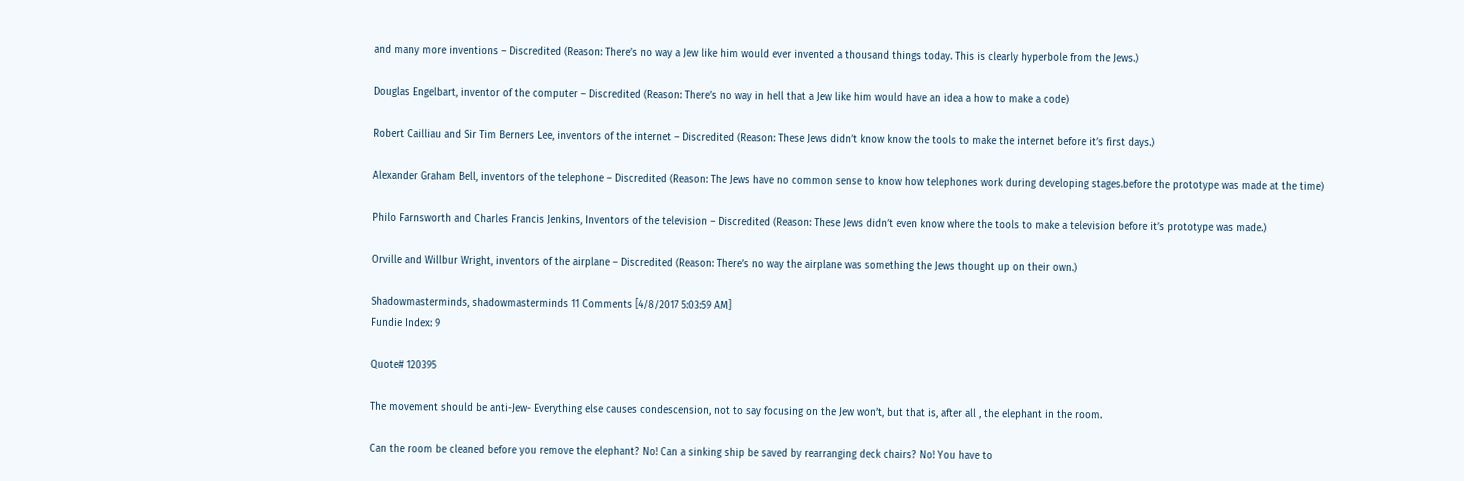and many more inventions – Discredited (Reason: There’s no way a Jew like him would ever invented a thousand things today. This is clearly hyperbole from the Jews.)

Douglas Engelbart, inventor of the computer – Discredited (Reason: There’s no way in hell that a Jew like him would have an idea a how to make a code)

Robert Cailliau and Sir Tim Berners Lee, inventors of the internet – Discredited (Reason: These Jews didn’t know know the tools to make the internet before it’s first days.)

Alexander Graham Bell, inventors of the telephone – Discredited (Reason: The Jews have no common sense to know how telephones work during developing stages.before the prototype was made at the time)

Philo Farnsworth and Charles Francis Jenkins, Inventors of the television – Discredited (Reason: These Jews didn’t even know where the tools to make a television before it’s prototype was made.)

Orville and Willbur Wright, inventors of the airplane – Discredited (Reason: There’s no way the airplane was something the Jews thought up on their own.)

Shadowmasterminds, shadowmasterminds 11 Comments [4/8/2017 5:03:59 AM]
Fundie Index: 9

Quote# 120395

The movement should be anti-Jew- Everything else causes condescension, not to say focusing on the Jew won’t, but that is, after all , the elephant in the room.

Can the room be cleaned before you remove the elephant? No! Can a sinking ship be saved by rearranging deck chairs? No! You have to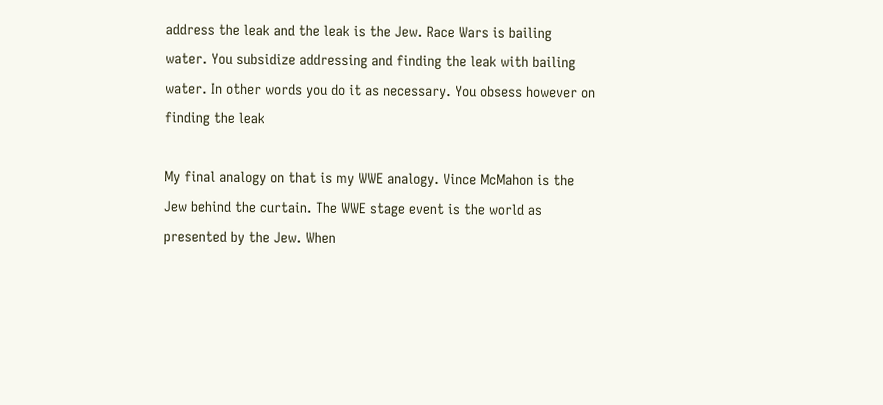address the leak and the leak is the Jew. Race Wars is bailing water. You subsidize addressing and finding the leak with bailing water. In other words you do it as necessary. You obsess however on finding the leak

My final analogy on that is my WWE analogy. Vince McMahon is the Jew behind the curtain. The WWE stage event is the world as presented by the Jew. When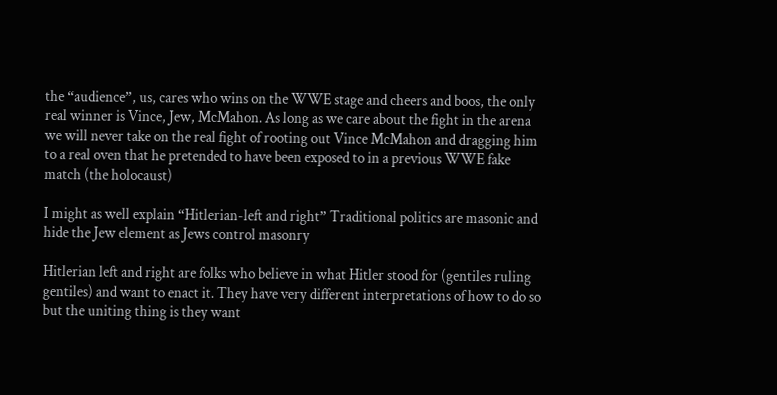the “audience”, us, cares who wins on the WWE stage and cheers and boos, the only real winner is Vince, Jew, McMahon. As long as we care about the fight in the arena we will never take on the real fight of rooting out Vince McMahon and dragging him to a real oven that he pretended to have been exposed to in a previous WWE fake match (the holocaust)

I might as well explain “Hitlerian-left and right” Traditional politics are masonic and hide the Jew element as Jews control masonry

Hitlerian left and right are folks who believe in what Hitler stood for (gentiles ruling gentiles) and want to enact it. They have very different interpretations of how to do so but the uniting thing is they want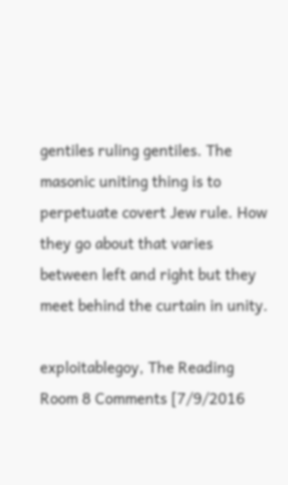gentiles ruling gentiles. The masonic uniting thing is to perpetuate covert Jew rule. How they go about that varies between left and right but they meet behind the curtain in unity.

exploitablegoy, The Reading Room 8 Comments [7/9/2016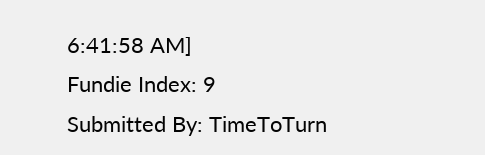6:41:58 AM]
Fundie Index: 9
Submitted By: TimeToTurn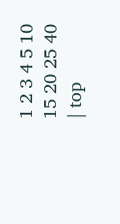1 2 3 4 5 10 15 20 25 40 | top